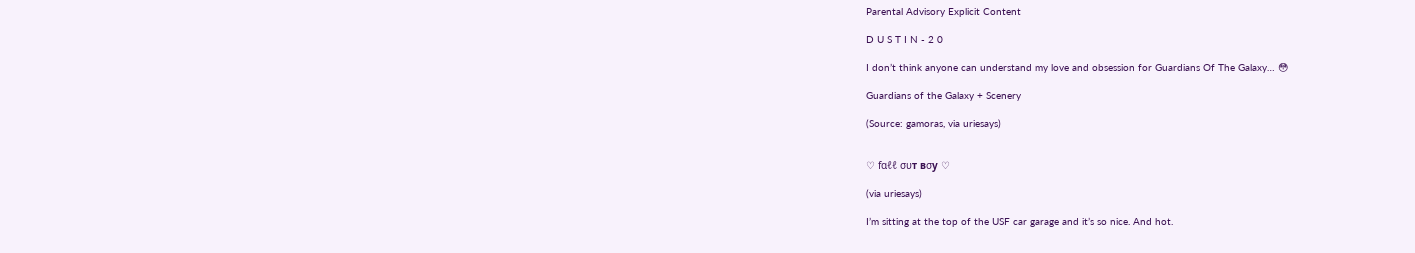Parental Advisory Explicit Content

D U S T I N - 2 0

I don’t think anyone can understand my love and obsession for Guardians Of The Galaxy… 😳

Guardians of the Galaxy + Scenery

(Source: gamoras, via uriesays)


♡ fαℓℓ συт вσу ♡

(via uriesays)

I’m sitting at the top of the USF car garage and it’s so nice. And hot.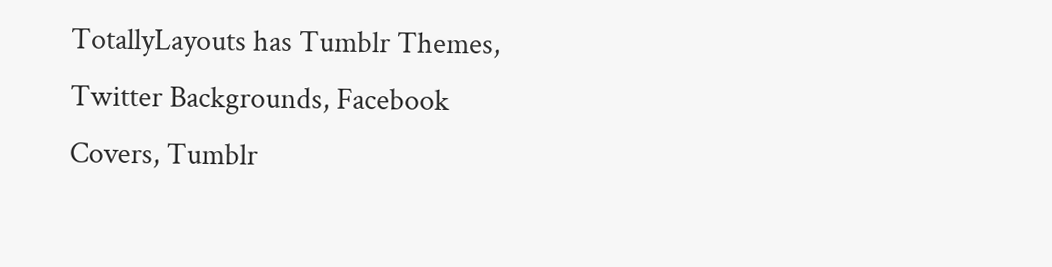TotallyLayouts has Tumblr Themes, Twitter Backgrounds, Facebook Covers, Tumblr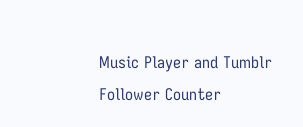Music Player and Tumblr Follower Counter